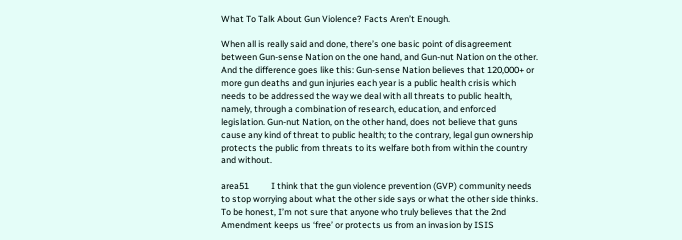What To Talk About Gun Violence? Facts Aren’t Enough.

When all is really said and done, there’s one basic point of disagreement between Gun-sense Nation on the one hand, and Gun-nut Nation on the other. And the difference goes like this: Gun-sense Nation believes that 120,000+ or more gun deaths and gun injuries each year is a public health crisis which needs to be addressed the way we deal with all threats to public health, namely, through a combination of research, education, and enforced legislation. Gun-nut Nation, on the other hand, does not believe that guns cause any kind of threat to public health; to the contrary, legal gun ownership protects the public from threats to its welfare both from within the country and without.

area51           I think that the gun violence prevention (GVP) community needs to stop worrying about what the other side says or what the other side thinks. To be honest, I’m not sure that anyone who truly believes that the 2nd Amendment keeps us ‘free’ or protects us from an invasion by ISIS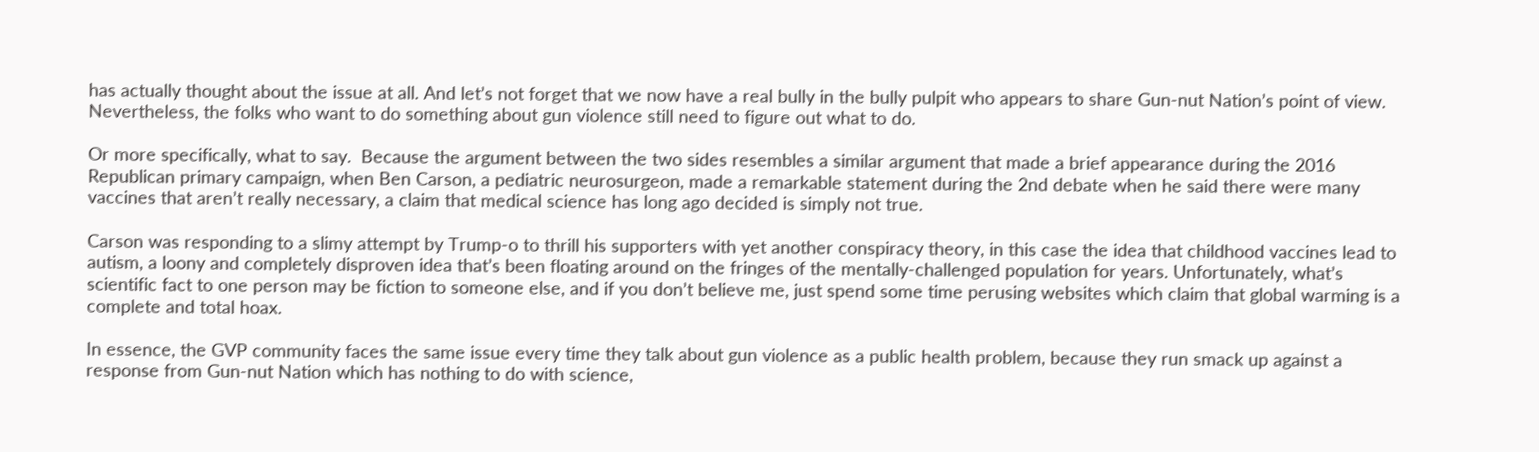has actually thought about the issue at all. And let’s not forget that we now have a real bully in the bully pulpit who appears to share Gun-nut Nation’s point of view. Nevertheless, the folks who want to do something about gun violence still need to figure out what to do.

Or more specifically, what to say.  Because the argument between the two sides resembles a similar argument that made a brief appearance during the 2016 Republican primary campaign, when Ben Carson, a pediatric neurosurgeon, made a remarkable statement during the 2nd debate when he said there were many vaccines that aren’t really necessary, a claim that medical science has long ago decided is simply not true.

Carson was responding to a slimy attempt by Trump-o to thrill his supporters with yet another conspiracy theory, in this case the idea that childhood vaccines lead to autism, a loony and completely disproven idea that’s been floating around on the fringes of the mentally-challenged population for years. Unfortunately, what’s scientific fact to one person may be fiction to someone else, and if you don’t believe me, just spend some time perusing websites which claim that global warming is a complete and total hoax.

In essence, the GVP community faces the same issue every time they talk about gun violence as a public health problem, because they run smack up against a response from Gun-nut Nation which has nothing to do with science,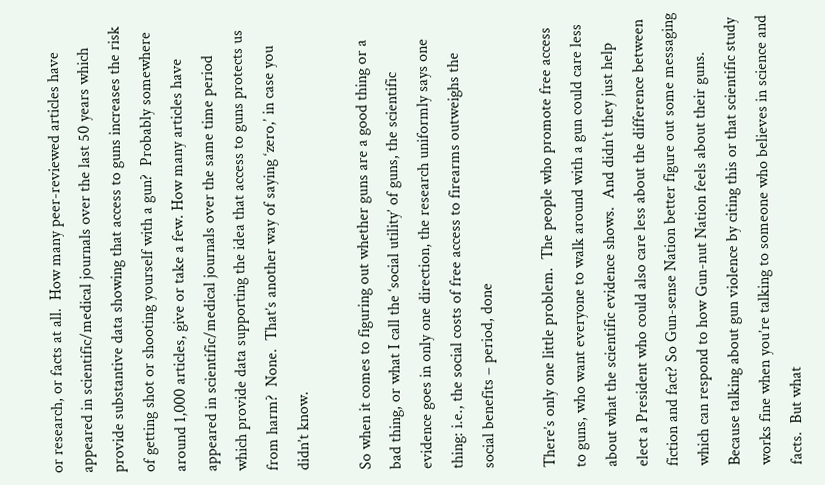or research, or facts at all.  How many peer-reviewed articles have appeared in scientific/medical journals over the last 50 years which provide substantive data showing that access to guns increases the risk of getting shot or shooting yourself with a gun?  Probably somewhere around 1,000 articles, give or take a few. How many articles have appeared in scientific/medical journals over the same time period which provide data supporting the idea that access to guns protects us from harm?  None.  That’s another way of saying ‘zero,’ in case you didn’t know.

So when it comes to figuring out whether guns are a good thing or a bad thing, or what I call the ‘social utility’ of guns, the scientific evidence goes in only one direction, the research uniformly says one thing: i.e., the social costs of free access to firearms outweighs the social benefits – period, done

There’s only one little problem.  The people who promote free access to guns, who want everyone to walk around with a gun could care less about what the scientific evidence shows.  And didn’t they just help elect a President who could also care less about the difference between fiction and fact? So Gun-sense Nation better figure out some messaging which can respond to how Gun-nut Nation feels about their guns. Because talking about gun violence by citing this or that scientific study works fine when you’re talking to someone who believes in science and facts.  But what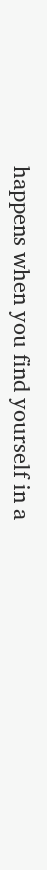happens when you find yourself in a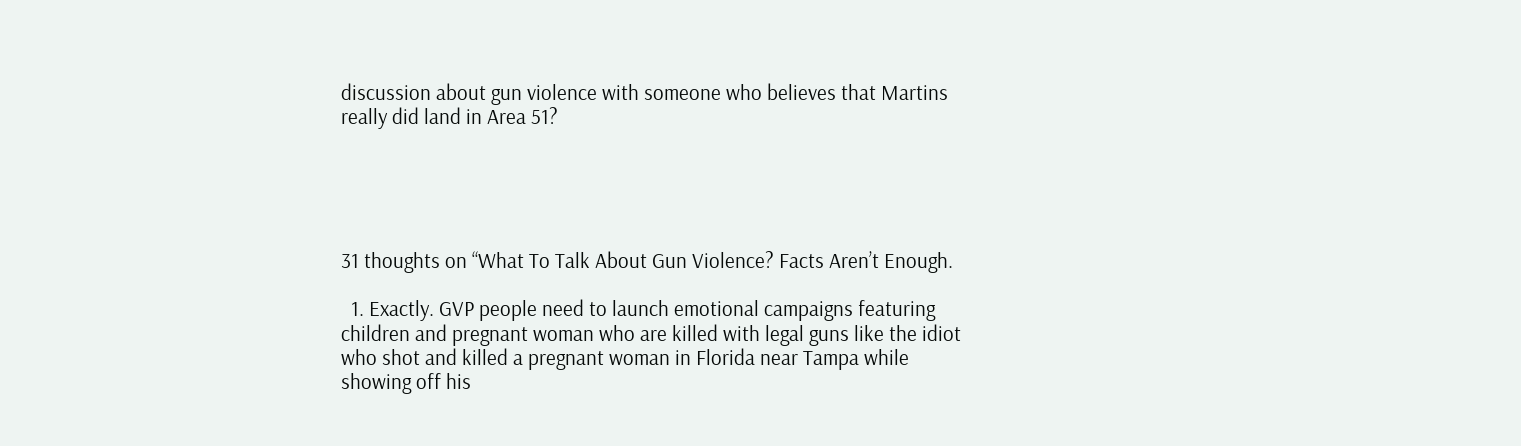discussion about gun violence with someone who believes that Martins really did land in Area 51?





31 thoughts on “What To Talk About Gun Violence? Facts Aren’t Enough.

  1. Exactly. GVP people need to launch emotional campaigns featuring children and pregnant woman who are killed with legal guns like the idiot who shot and killed a pregnant woman in Florida near Tampa while showing off his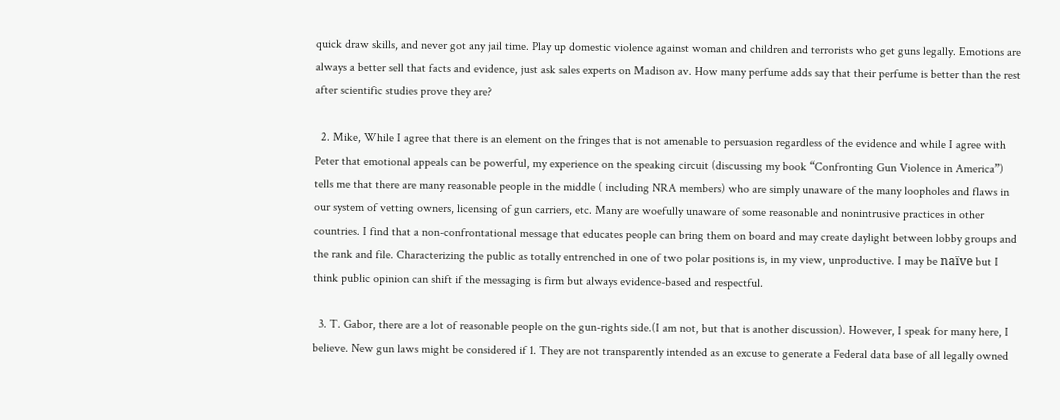quick draw skills, and never got any jail time. Play up domestic violence against woman and children and terrorists who get guns legally. Emotions are always a better sell that facts and evidence, just ask sales experts on Madison av. How many perfume adds say that their perfume is better than the rest after scientific studies prove they are?

  2. Mike, While I agree that there is an element on the fringes that is not amenable to persuasion regardless of the evidence and while I agree with Peter that emotional appeals can be powerful, my experience on the speaking circuit (discussing my book “Confronting Gun Violence in America”) tells me that there are many reasonable people in the middle ( including NRA members) who are simply unaware of the many loopholes and flaws in our system of vetting owners, licensing of gun carriers, etc. Many are woefully unaware of some reasonable and nonintrusive practices in other countries. I find that a non-confrontational message that educates people can bring them on board and may create daylight between lobby groups and the rank and file. Characterizing the public as totally entrenched in one of two polar positions is, in my view, unproductive. I may be naïve but I think public opinion can shift if the messaging is firm but always evidence-based and respectful.

  3. T. Gabor, there are a lot of reasonable people on the gun-rights side.(I am not, but that is another discussion). However, I speak for many here, I believe. New gun laws might be considered if 1. They are not transparently intended as an excuse to generate a Federal data base of all legally owned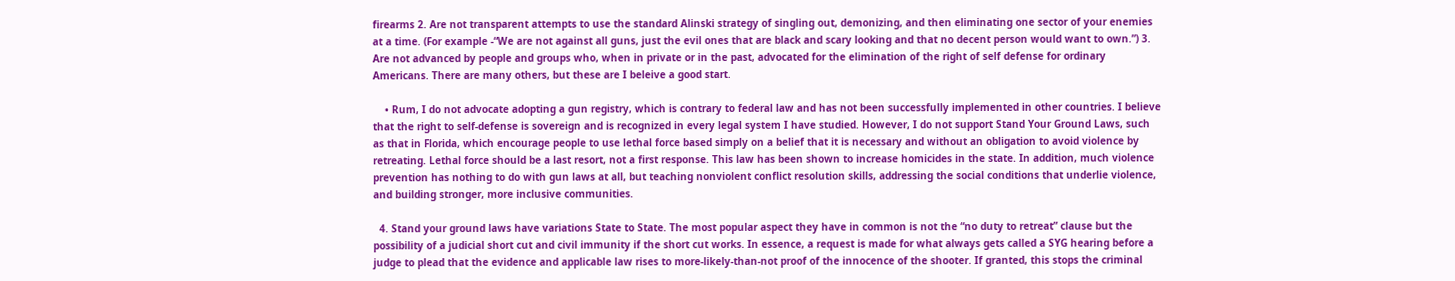firearms 2. Are not transparent attempts to use the standard Alinski strategy of singling out, demonizing, and then eliminating one sector of your enemies at a time. (For example -“We are not against all guns, just the evil ones that are black and scary looking and that no decent person would want to own.”) 3. Are not advanced by people and groups who, when in private or in the past, advocated for the elimination of the right of self defense for ordinary Americans. There are many others, but these are I beleive a good start.

    • Rum, I do not advocate adopting a gun registry, which is contrary to federal law and has not been successfully implemented in other countries. I believe that the right to self-defense is sovereign and is recognized in every legal system I have studied. However, I do not support Stand Your Ground Laws, such as that in Florida, which encourage people to use lethal force based simply on a belief that it is necessary and without an obligation to avoid violence by retreating. Lethal force should be a last resort, not a first response. This law has been shown to increase homicides in the state. In addition, much violence prevention has nothing to do with gun laws at all, but teaching nonviolent conflict resolution skills, addressing the social conditions that underlie violence, and building stronger, more inclusive communities.

  4. Stand your ground laws have variations State to State. The most popular aspect they have in common is not the “no duty to retreat” clause but the possibility of a judicial short cut and civil immunity if the short cut works. In essence, a request is made for what always gets called a SYG hearing before a judge to plead that the evidence and applicable law rises to more-likely-than-not proof of the innocence of the shooter. If granted, this stops the criminal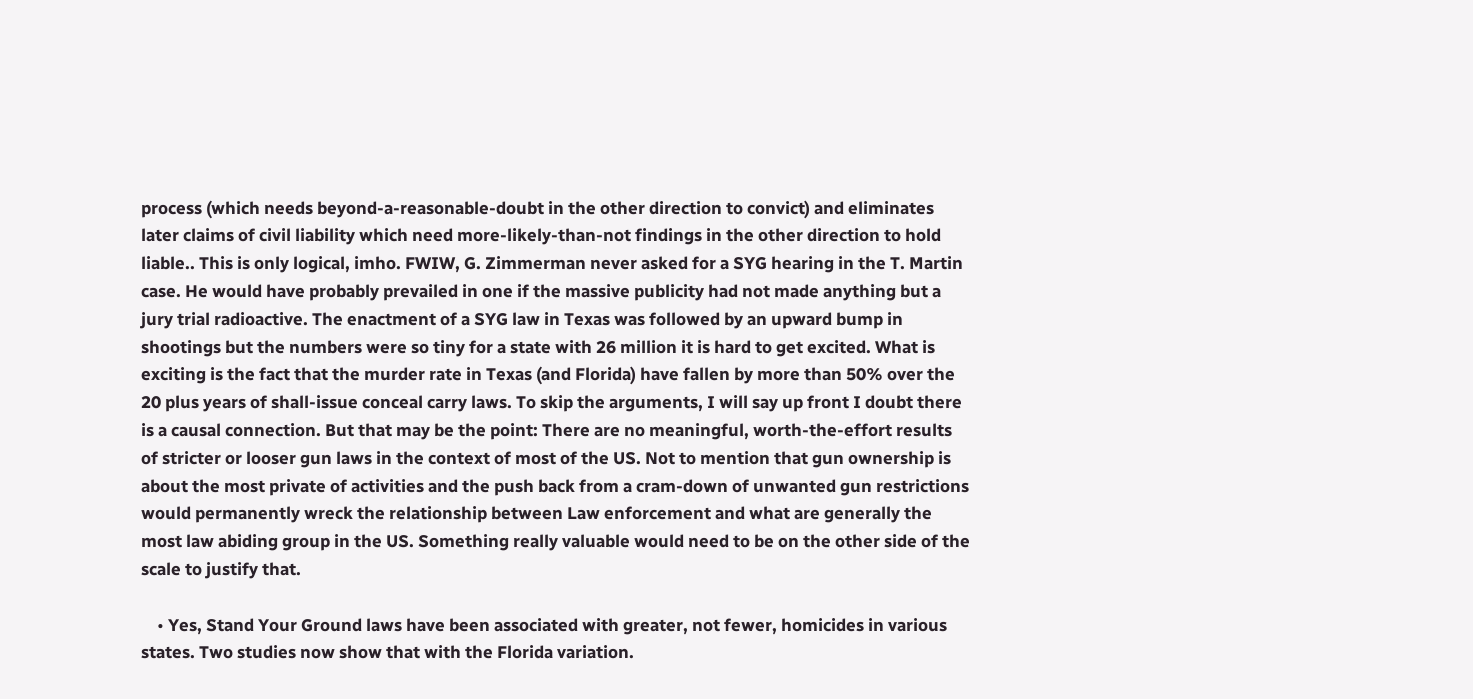process (which needs beyond-a-reasonable-doubt in the other direction to convict) and eliminates later claims of civil liability which need more-likely-than-not findings in the other direction to hold liable.. This is only logical, imho. FWIW, G. Zimmerman never asked for a SYG hearing in the T. Martin case. He would have probably prevailed in one if the massive publicity had not made anything but a jury trial radioactive. The enactment of a SYG law in Texas was followed by an upward bump in shootings but the numbers were so tiny for a state with 26 million it is hard to get excited. What is exciting is the fact that the murder rate in Texas (and Florida) have fallen by more than 50% over the 20 plus years of shall-issue conceal carry laws. To skip the arguments, I will say up front I doubt there is a causal connection. But that may be the point: There are no meaningful, worth-the-effort results of stricter or looser gun laws in the context of most of the US. Not to mention that gun ownership is about the most private of activities and the push back from a cram-down of unwanted gun restrictions would permanently wreck the relationship between Law enforcement and what are generally the most law abiding group in the US. Something really valuable would need to be on the other side of the scale to justify that.

    • Yes, Stand Your Ground laws have been associated with greater, not fewer, homicides in various states. Two studies now show that with the Florida variation.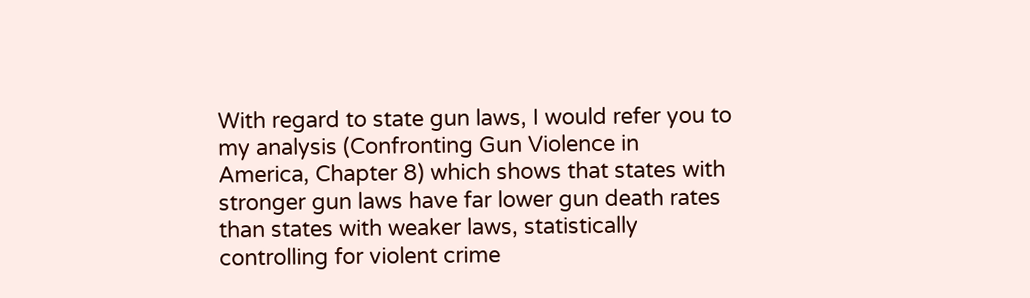With regard to state gun laws, I would refer you to my analysis (Confronting Gun Violence in America, Chapter 8) which shows that states with stronger gun laws have far lower gun death rates than states with weaker laws, statistically controlling for violent crime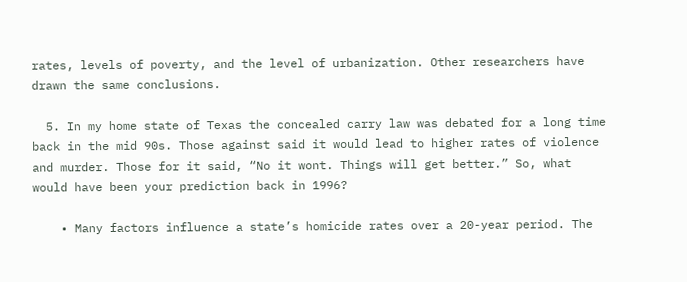rates, levels of poverty, and the level of urbanization. Other researchers have drawn the same conclusions.

  5. In my home state of Texas the concealed carry law was debated for a long time back in the mid 90s. Those against said it would lead to higher rates of violence and murder. Those for it said, “No it wont. Things will get better.” So, what would have been your prediction back in 1996?

    • Many factors influence a state’s homicide rates over a 20-year period. The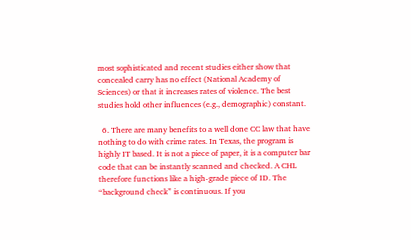most sophisticated and recent studies either show that concealed carry has no effect (National Academy of Sciences) or that it increases rates of violence. The best studies hold other influences (e.g., demographic) constant.

  6. There are many benefits to a well done CC law that have nothing to do with crime rates. In Texas, the program is highly IT based. It is not a piece of paper, it is a computer bar code that can be instantly scanned and checked. A CHL therefore functions like a high-grade piece of ID. The “background check” is continuous. If you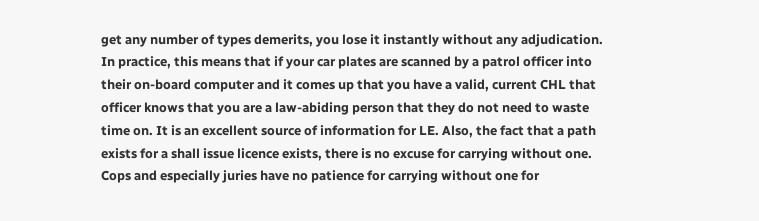get any number of types demerits, you lose it instantly without any adjudication. In practice, this means that if your car plates are scanned by a patrol officer into their on-board computer and it comes up that you have a valid, current CHL that officer knows that you are a law-abiding person that they do not need to waste time on. It is an excellent source of information for LE. Also, the fact that a path exists for a shall issue licence exists, there is no excuse for carrying without one. Cops and especially juries have no patience for carrying without one for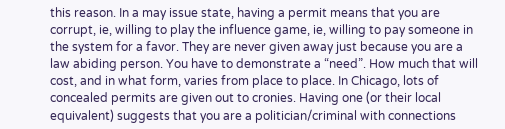this reason. In a may issue state, having a permit means that you are corrupt, ie, willing to play the influence game, ie, willing to pay someone in the system for a favor. They are never given away just because you are a law abiding person. You have to demonstrate a “need”. How much that will cost, and in what form, varies from place to place. In Chicago, lots of concealed permits are given out to cronies. Having one (or their local equivalent) suggests that you are a politician/criminal with connections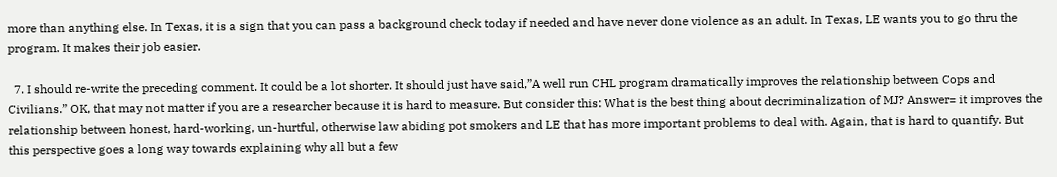more than anything else. In Texas, it is a sign that you can pass a background check today if needed and have never done violence as an adult. In Texas, LE wants you to go thru the program. It makes their job easier.

  7. I should re-write the preceding comment. It could be a lot shorter. It should just have said,”A well run CHL program dramatically improves the relationship between Cops and Civilians.” OK, that may not matter if you are a researcher because it is hard to measure. But consider this: What is the best thing about decriminalization of MJ? Answer= it improves the relationship between honest, hard-working, un-hurtful, otherwise law abiding pot smokers and LE that has more important problems to deal with. Again, that is hard to quantify. But this perspective goes a long way towards explaining why all but a few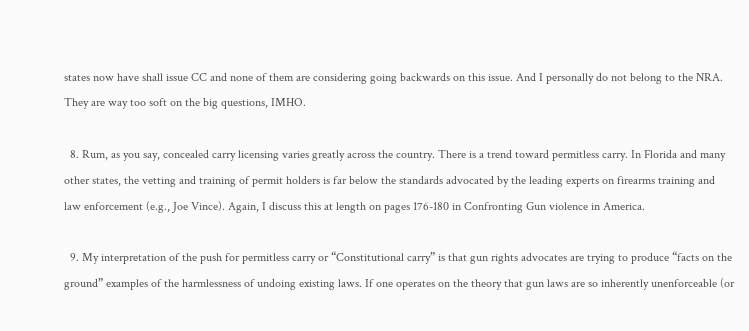states now have shall issue CC and none of them are considering going backwards on this issue. And I personally do not belong to the NRA. They are way too soft on the big questions, IMHO.

  8. Rum, as you say, concealed carry licensing varies greatly across the country. There is a trend toward permitless carry. In Florida and many other states, the vetting and training of permit holders is far below the standards advocated by the leading experts on firearms training and law enforcement (e.g., Joe Vince). Again, I discuss this at length on pages 176-180 in Confronting Gun violence in America.

  9. My interpretation of the push for permitless carry or “Constitutional carry” is that gun rights advocates are trying to produce “facts on the ground” examples of the harmlessness of undoing existing laws. If one operates on the theory that gun laws are so inherently unenforceable (or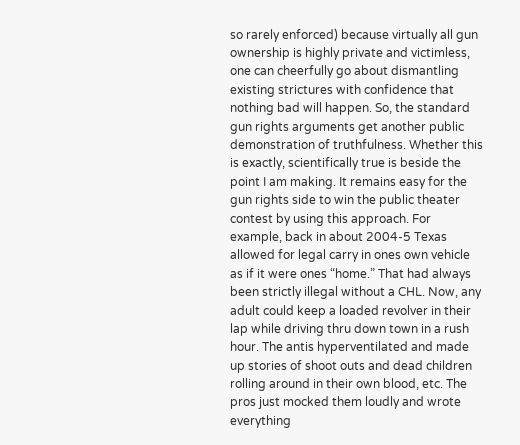so rarely enforced) because virtually all gun ownership is highly private and victimless, one can cheerfully go about dismantling existing strictures with confidence that nothing bad will happen. So, the standard gun rights arguments get another public demonstration of truthfulness. Whether this is exactly, scientifically true is beside the point I am making. It remains easy for the gun rights side to win the public theater contest by using this approach. For example, back in about 2004-5 Texas allowed for legal carry in ones own vehicle as if it were ones “home.” That had always been strictly illegal without a CHL. Now, any adult could keep a loaded revolver in their lap while driving thru down town in a rush hour. The antis hyperventilated and made up stories of shoot outs and dead children rolling around in their own blood, etc. The pros just mocked them loudly and wrote everything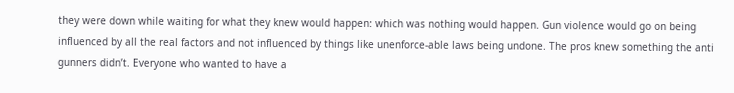they were down while waiting for what they knew would happen: which was nothing would happen. Gun violence would go on being influenced by all the real factors and not influenced by things like unenforce-able laws being undone. The pros knew something the anti gunners didn’t. Everyone who wanted to have a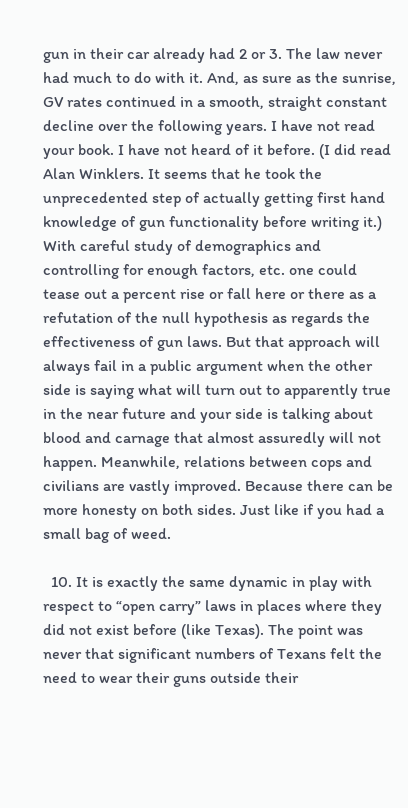gun in their car already had 2 or 3. The law never had much to do with it. And, as sure as the sunrise, GV rates continued in a smooth, straight constant decline over the following years. I have not read your book. I have not heard of it before. (I did read Alan Winklers. It seems that he took the unprecedented step of actually getting first hand knowledge of gun functionality before writing it.) With careful study of demographics and controlling for enough factors, etc. one could tease out a percent rise or fall here or there as a refutation of the null hypothesis as regards the effectiveness of gun laws. But that approach will always fail in a public argument when the other side is saying what will turn out to apparently true in the near future and your side is talking about blood and carnage that almost assuredly will not happen. Meanwhile, relations between cops and civilians are vastly improved. Because there can be more honesty on both sides. Just like if you had a small bag of weed.

  10. It is exactly the same dynamic in play with respect to “open carry” laws in places where they did not exist before (like Texas). The point was never that significant numbers of Texans felt the need to wear their guns outside their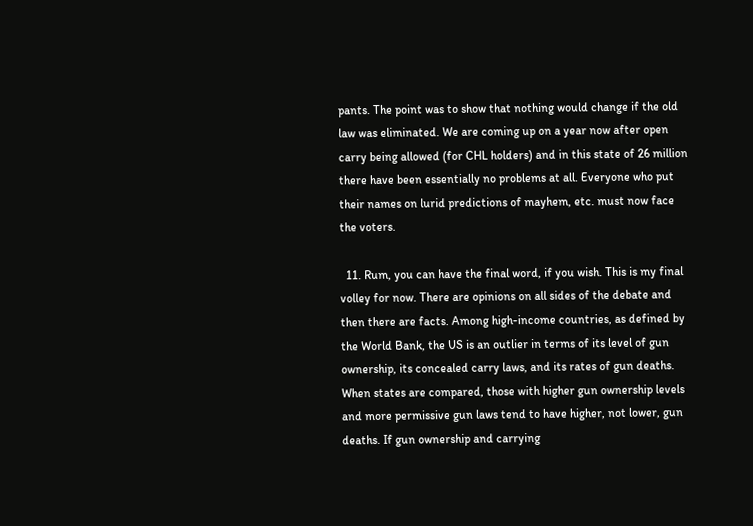pants. The point was to show that nothing would change if the old law was eliminated. We are coming up on a year now after open carry being allowed (for CHL holders) and in this state of 26 million there have been essentially no problems at all. Everyone who put their names on lurid predictions of mayhem, etc. must now face the voters.

  11. Rum, you can have the final word, if you wish. This is my final volley for now. There are opinions on all sides of the debate and then there are facts. Among high-income countries, as defined by the World Bank, the US is an outlier in terms of its level of gun ownership, its concealed carry laws, and its rates of gun deaths. When states are compared, those with higher gun ownership levels and more permissive gun laws tend to have higher, not lower, gun deaths. If gun ownership and carrying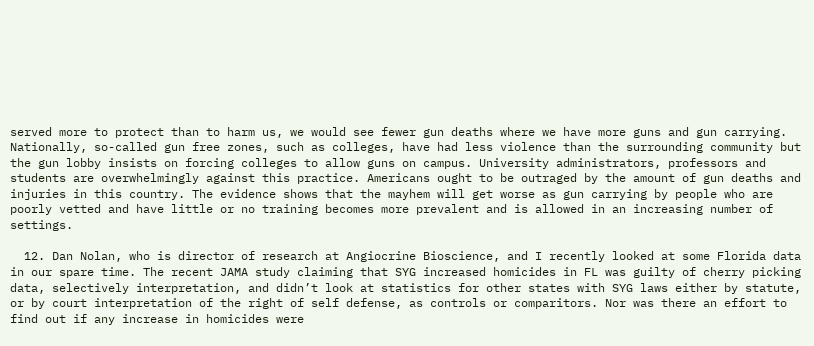served more to protect than to harm us, we would see fewer gun deaths where we have more guns and gun carrying. Nationally, so-called gun free zones, such as colleges, have had less violence than the surrounding community but the gun lobby insists on forcing colleges to allow guns on campus. University administrators, professors and students are overwhelmingly against this practice. Americans ought to be outraged by the amount of gun deaths and injuries in this country. The evidence shows that the mayhem will get worse as gun carrying by people who are poorly vetted and have little or no training becomes more prevalent and is allowed in an increasing number of settings.

  12. Dan Nolan, who is director of research at Angiocrine Bioscience, and I recently looked at some Florida data in our spare time. The recent JAMA study claiming that SYG increased homicides in FL was guilty of cherry picking data, selectively interpretation, and didn’t look at statistics for other states with SYG laws either by statute, or by court interpretation of the right of self defense, as controls or comparitors. Nor was there an effort to find out if any increase in homicides were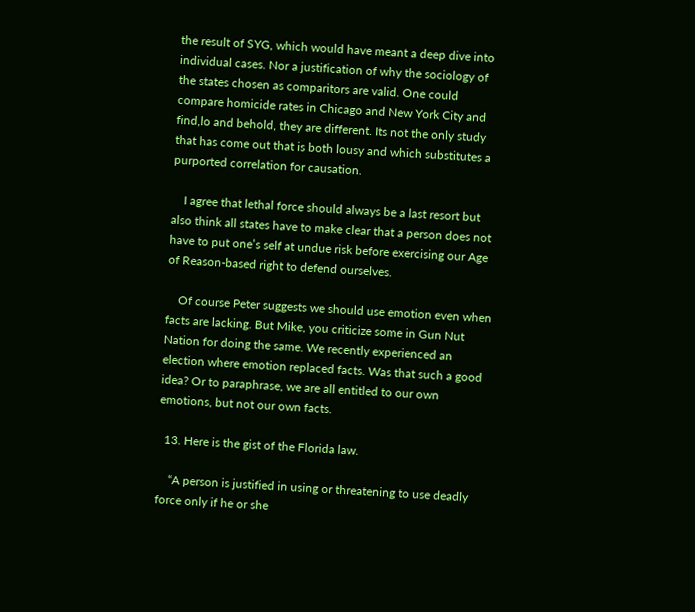the result of SYG, which would have meant a deep dive into individual cases. Nor a justification of why the sociology of the states chosen as comparitors are valid. One could compare homicide rates in Chicago and New York City and find,lo and behold, they are different. Its not the only study that has come out that is both lousy and which substitutes a purported correlation for causation.

    I agree that lethal force should always be a last resort but also think all states have to make clear that a person does not have to put one’s self at undue risk before exercising our Age of Reason-based right to defend ourselves.

    Of course Peter suggests we should use emotion even when facts are lacking. But Mike, you criticize some in Gun Nut Nation for doing the same. We recently experienced an election where emotion replaced facts. Was that such a good idea? Or to paraphrase, we are all entitled to our own emotions, but not our own facts.

  13. Here is the gist of the Florida law.

    “A person is justified in using or threatening to use deadly force only if he or she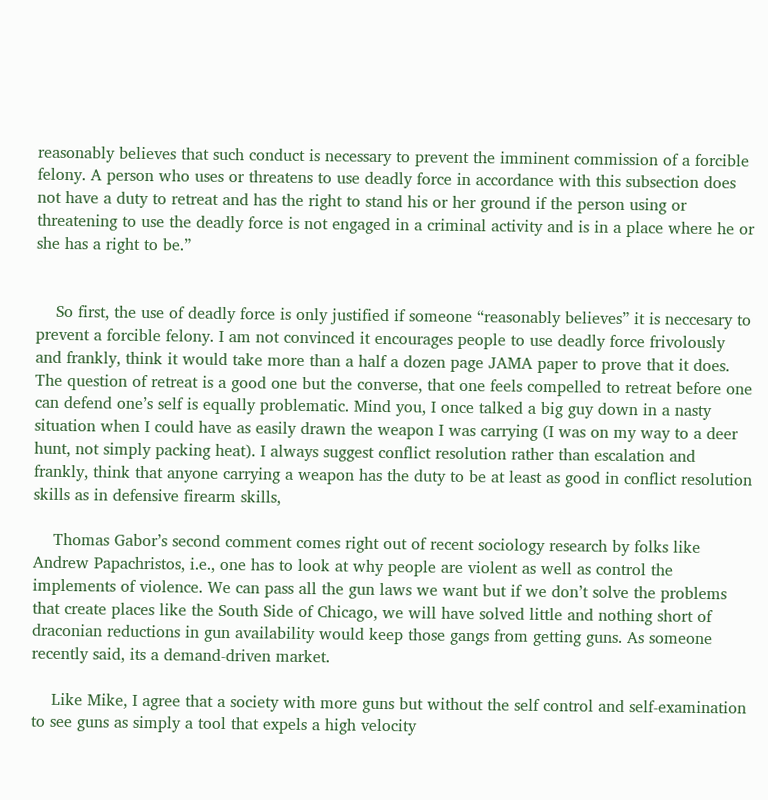reasonably believes that such conduct is necessary to prevent the imminent commission of a forcible felony. A person who uses or threatens to use deadly force in accordance with this subsection does not have a duty to retreat and has the right to stand his or her ground if the person using or threatening to use the deadly force is not engaged in a criminal activity and is in a place where he or she has a right to be.”


    So first, the use of deadly force is only justified if someone “reasonably believes” it is neccesary to prevent a forcible felony. I am not convinced it encourages people to use deadly force frivolously and frankly, think it would take more than a half a dozen page JAMA paper to prove that it does. The question of retreat is a good one but the converse, that one feels compelled to retreat before one can defend one’s self is equally problematic. Mind you, I once talked a big guy down in a nasty situation when I could have as easily drawn the weapon I was carrying (I was on my way to a deer hunt, not simply packing heat). I always suggest conflict resolution rather than escalation and frankly, think that anyone carrying a weapon has the duty to be at least as good in conflict resolution skills as in defensive firearm skills,

    Thomas Gabor’s second comment comes right out of recent sociology research by folks like Andrew Papachristos, i.e., one has to look at why people are violent as well as control the implements of violence. We can pass all the gun laws we want but if we don’t solve the problems that create places like the South Side of Chicago, we will have solved little and nothing short of draconian reductions in gun availability would keep those gangs from getting guns. As someone recently said, its a demand-driven market.

    Like Mike, I agree that a society with more guns but without the self control and self-examination to see guns as simply a tool that expels a high velocity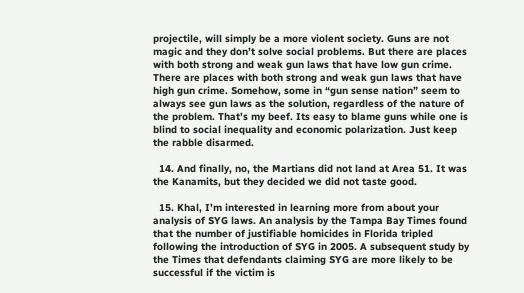projectile, will simply be a more violent society. Guns are not magic and they don’t solve social problems. But there are places with both strong and weak gun laws that have low gun crime. There are places with both strong and weak gun laws that have high gun crime. Somehow, some in “gun sense nation” seem to always see gun laws as the solution, regardless of the nature of the problem. That’s my beef. Its easy to blame guns while one is blind to social inequality and economic polarization. Just keep the rabble disarmed.

  14. And finally, no, the Martians did not land at Area 51. It was the Kanamits, but they decided we did not taste good.

  15. Khal, I’m interested in learning more from about your analysis of SYG laws. An analysis by the Tampa Bay Times found that the number of justifiable homicides in Florida tripled following the introduction of SYG in 2005. A subsequent study by the Times that defendants claiming SYG are more likely to be successful if the victim is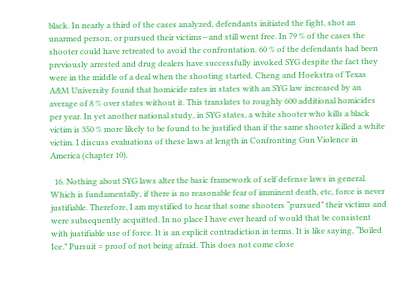black. In nearly a third of the cases analyzed, defendants initiated the fight, shot an unarmed person, or pursued their victims—and still went free. In 79 % of the cases the shooter could have retreated to avoid the confrontation. 60 % of the defendants had been previously arrested and drug dealers have successfully invoked SYG despite the fact they were in the middle of a deal when the shooting started. Cheng and Hoekstra of Texas A&M University found that homicide rates in states with an SYG law increased by an average of 8 % over states without it. This translates to roughly 600 additional homicides per year. In yet another national study, in SYG states, a white shooter who kills a black victim is 350 % more likely to be found to be justified than if the same shooter killed a white victim. I discuss evaluations of these laws at length in Confronting Gun Violence in America (chapter 10).

  16. Nothing about SYG laws alter the basic framework of self defense laws in general. Which is fundamentally, if there is no reasonable fear of imminent death, etc, force is never justifiable. Therefore, I am mystified to hear that some shooters “pursued” their victims and were subsequently acquitted. In no place I have ever heard of would that be consistent with justifiable use of force. It is an explicit contradiction in terms. It is like saying, “Boiled Ice.” Pursuit = proof of not being afraid. This does not come close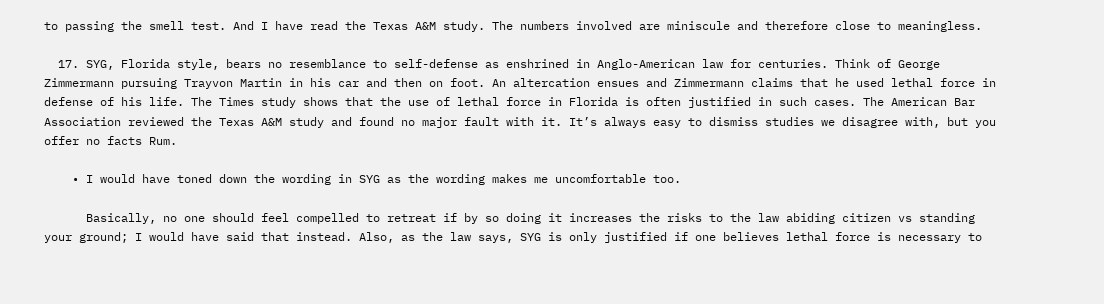to passing the smell test. And I have read the Texas A&M study. The numbers involved are miniscule and therefore close to meaningless.

  17. SYG, Florida style, bears no resemblance to self-defense as enshrined in Anglo-American law for centuries. Think of George Zimmermann pursuing Trayvon Martin in his car and then on foot. An altercation ensues and Zimmermann claims that he used lethal force in defense of his life. The Times study shows that the use of lethal force in Florida is often justified in such cases. The American Bar Association reviewed the Texas A&M study and found no major fault with it. It’s always easy to dismiss studies we disagree with, but you offer no facts Rum.

    • I would have toned down the wording in SYG as the wording makes me uncomfortable too.

      Basically, no one should feel compelled to retreat if by so doing it increases the risks to the law abiding citizen vs standing your ground; I would have said that instead. Also, as the law says, SYG is only justified if one believes lethal force is necessary to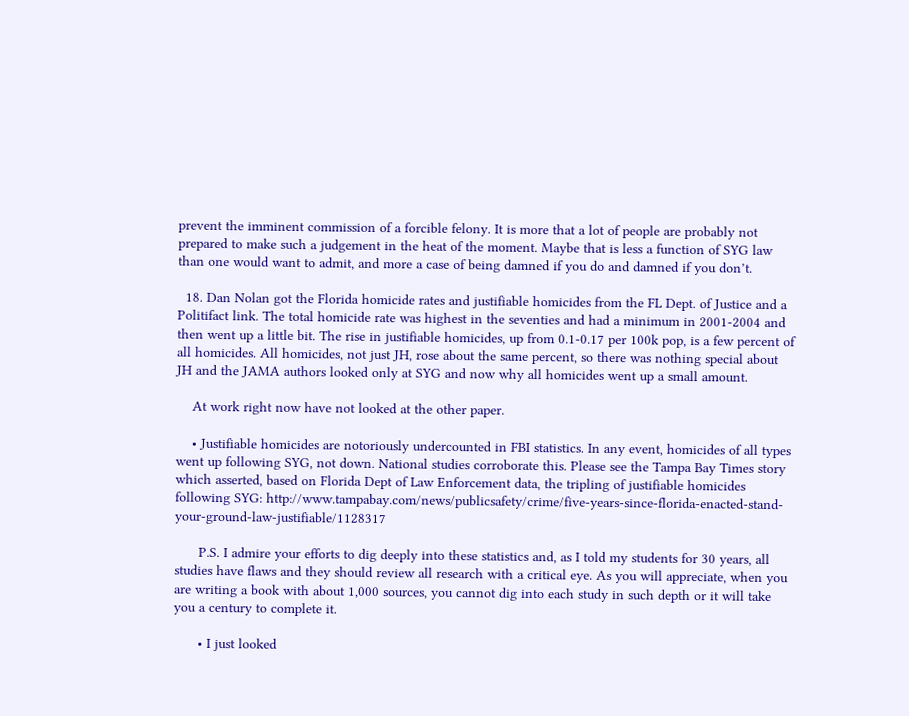prevent the imminent commission of a forcible felony. It is more that a lot of people are probably not prepared to make such a judgement in the heat of the moment. Maybe that is less a function of SYG law than one would want to admit, and more a case of being damned if you do and damned if you don’t.

  18. Dan Nolan got the Florida homicide rates and justifiable homicides from the FL Dept. of Justice and a Politifact link. The total homicide rate was highest in the seventies and had a minimum in 2001-2004 and then went up a little bit. The rise in justifiable homicides, up from 0.1-0.17 per 100k pop, is a few percent of all homicides. All homicides, not just JH, rose about the same percent, so there was nothing special about JH and the JAMA authors looked only at SYG and now why all homicides went up a small amount.

    At work right now have not looked at the other paper.

    • Justifiable homicides are notoriously undercounted in FBI statistics. In any event, homicides of all types went up following SYG, not down. National studies corroborate this. Please see the Tampa Bay Times story which asserted, based on Florida Dept of Law Enforcement data, the tripling of justifiable homicides following SYG: http://www.tampabay.com/news/publicsafety/crime/five-years-since-florida-enacted-stand-your-ground-law-justifiable/1128317

      P.S. I admire your efforts to dig deeply into these statistics and, as I told my students for 30 years, all studies have flaws and they should review all research with a critical eye. As you will appreciate, when you are writing a book with about 1,000 sources, you cannot dig into each study in such depth or it will take you a century to complete it.

      • I just looked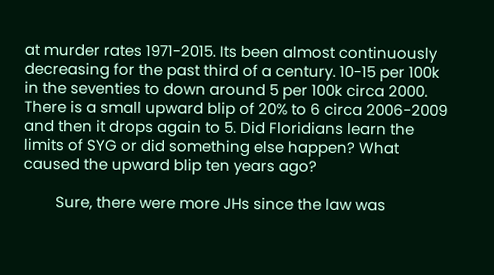at murder rates 1971-2015. Its been almost continuously decreasing for the past third of a century. 10-15 per 100k in the seventies to down around 5 per 100k circa 2000. There is a small upward blip of 20% to 6 circa 2006-2009 and then it drops again to 5. Did Floridians learn the limits of SYG or did something else happen? What caused the upward blip ten years ago?

        Sure, there were more JHs since the law was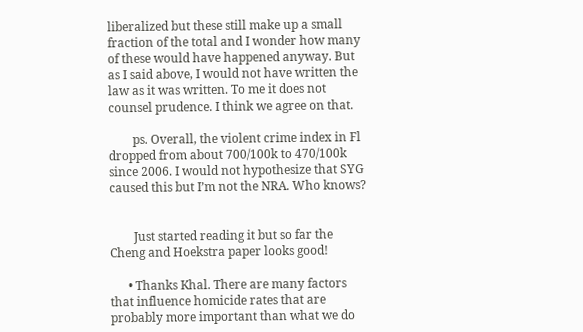liberalized but these still make up a small fraction of the total and I wonder how many of these would have happened anyway. But as I said above, I would not have written the law as it was written. To me it does not counsel prudence. I think we agree on that.

        ps. Overall, the violent crime index in Fl dropped from about 700/100k to 470/100k since 2006. I would not hypothesize that SYG caused this but I’m not the NRA. Who knows?


        Just started reading it but so far the Cheng and Hoekstra paper looks good!

      • Thanks Khal. There are many factors that influence homicide rates that are probably more important than what we do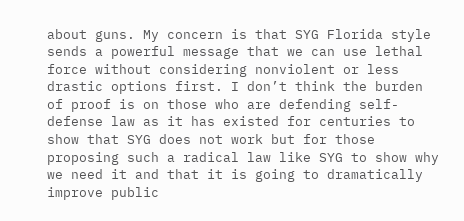about guns. My concern is that SYG Florida style sends a powerful message that we can use lethal force without considering nonviolent or less drastic options first. I don’t think the burden of proof is on those who are defending self-defense law as it has existed for centuries to show that SYG does not work but for those proposing such a radical law like SYG to show why we need it and that it is going to dramatically improve public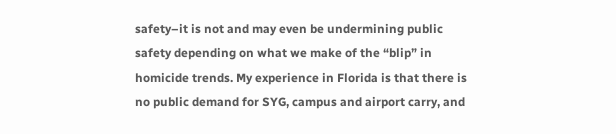safety–it is not and may even be undermining public safety depending on what we make of the “blip” in homicide trends. My experience in Florida is that there is no public demand for SYG, campus and airport carry, and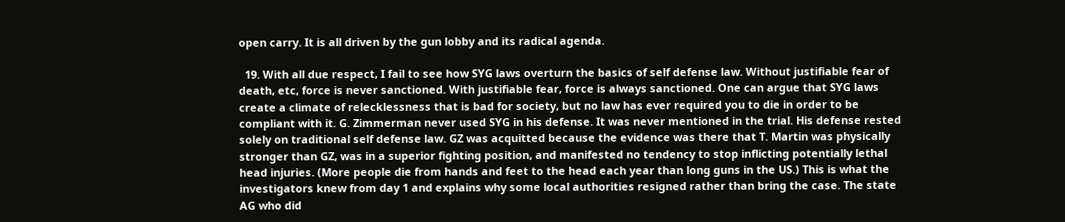open carry. It is all driven by the gun lobby and its radical agenda.

  19. With all due respect, I fail to see how SYG laws overturn the basics of self defense law. Without justifiable fear of death, etc, force is never sanctioned. With justifiable fear, force is always sanctioned. One can argue that SYG laws create a climate of relecklessness that is bad for society, but no law has ever required you to die in order to be compliant with it. G. Zimmerman never used SYG in his defense. It was never mentioned in the trial. His defense rested solely on traditional self defense law. GZ was acquitted because the evidence was there that T. Martin was physically stronger than GZ, was in a superior fighting position, and manifested no tendency to stop inflicting potentially lethal head injuries. (More people die from hands and feet to the head each year than long guns in the US.) This is what the investigators knew from day 1 and explains why some local authorities resigned rather than bring the case. The state AG who did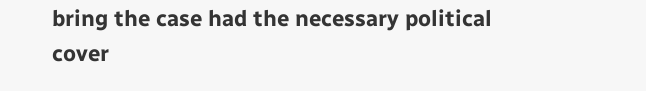bring the case had the necessary political cover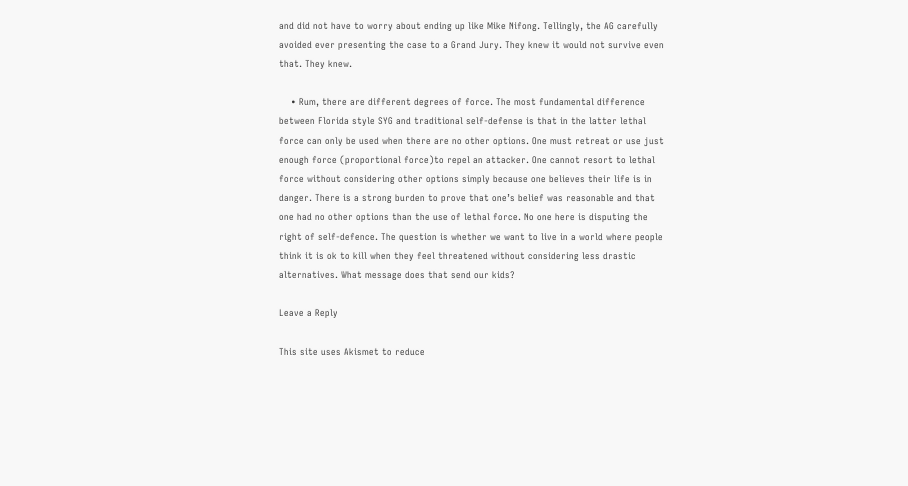and did not have to worry about ending up like Mike Nifong. Tellingly, the AG carefully avoided ever presenting the case to a Grand Jury. They knew it would not survive even that. They knew.

    • Rum, there are different degrees of force. The most fundamental difference between Florida style SYG and traditional self-defense is that in the latter lethal force can only be used when there are no other options. One must retreat or use just enough force (proportional force)to repel an attacker. One cannot resort to lethal force without considering other options simply because one believes their life is in danger. There is a strong burden to prove that one’s belief was reasonable and that one had no other options than the use of lethal force. No one here is disputing the right of self-defence. The question is whether we want to live in a world where people think it is ok to kill when they feel threatened without considering less drastic alternatives. What message does that send our kids?

Leave a Reply

This site uses Akismet to reduce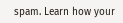spam. Learn how your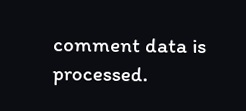comment data is processed.